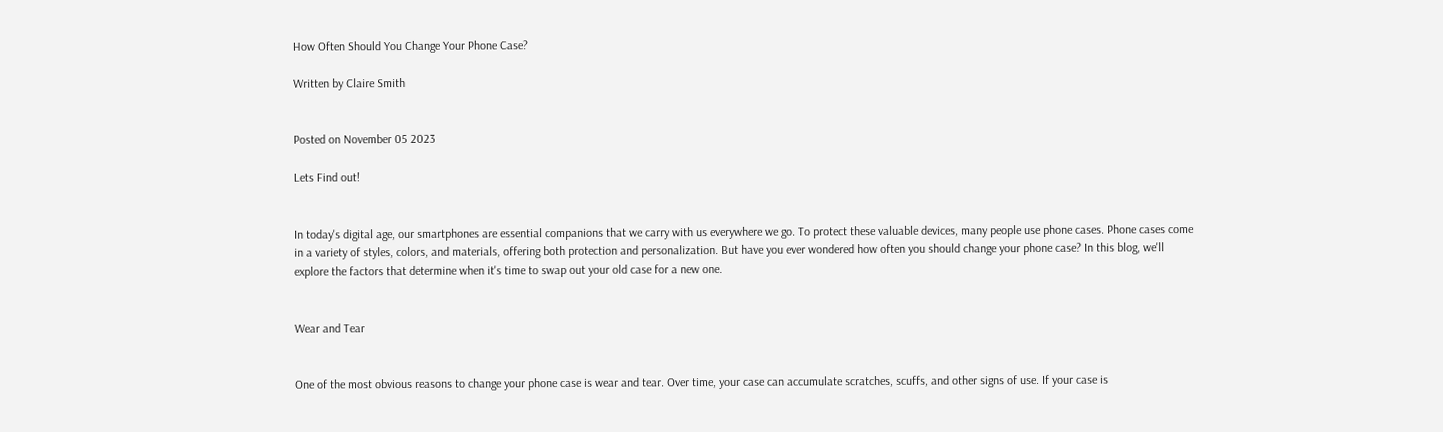How Often Should You Change Your Phone Case?

Written by Claire Smith


Posted on November 05 2023

Lets Find out!


In today's digital age, our smartphones are essential companions that we carry with us everywhere we go. To protect these valuable devices, many people use phone cases. Phone cases come in a variety of styles, colors, and materials, offering both protection and personalization. But have you ever wondered how often you should change your phone case? In this blog, we'll explore the factors that determine when it's time to swap out your old case for a new one.


Wear and Tear


One of the most obvious reasons to change your phone case is wear and tear. Over time, your case can accumulate scratches, scuffs, and other signs of use. If your case is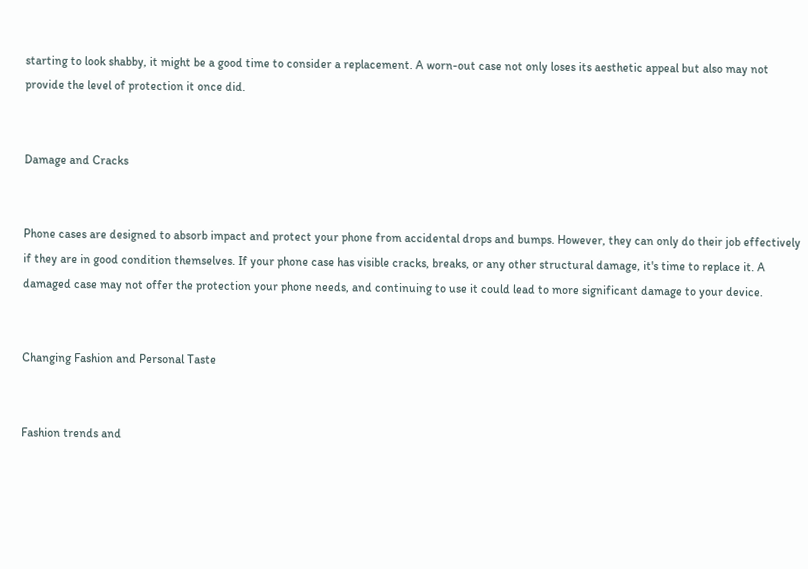starting to look shabby, it might be a good time to consider a replacement. A worn-out case not only loses its aesthetic appeal but also may not provide the level of protection it once did.


Damage and Cracks


Phone cases are designed to absorb impact and protect your phone from accidental drops and bumps. However, they can only do their job effectively if they are in good condition themselves. If your phone case has visible cracks, breaks, or any other structural damage, it's time to replace it. A damaged case may not offer the protection your phone needs, and continuing to use it could lead to more significant damage to your device.


Changing Fashion and Personal Taste


Fashion trends and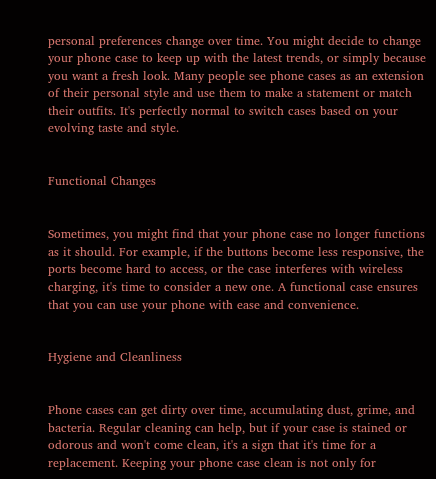personal preferences change over time. You might decide to change your phone case to keep up with the latest trends, or simply because you want a fresh look. Many people see phone cases as an extension of their personal style and use them to make a statement or match their outfits. It's perfectly normal to switch cases based on your evolving taste and style.


Functional Changes


Sometimes, you might find that your phone case no longer functions as it should. For example, if the buttons become less responsive, the ports become hard to access, or the case interferes with wireless charging, it's time to consider a new one. A functional case ensures that you can use your phone with ease and convenience.


Hygiene and Cleanliness


Phone cases can get dirty over time, accumulating dust, grime, and bacteria. Regular cleaning can help, but if your case is stained or odorous and won't come clean, it's a sign that it's time for a replacement. Keeping your phone case clean is not only for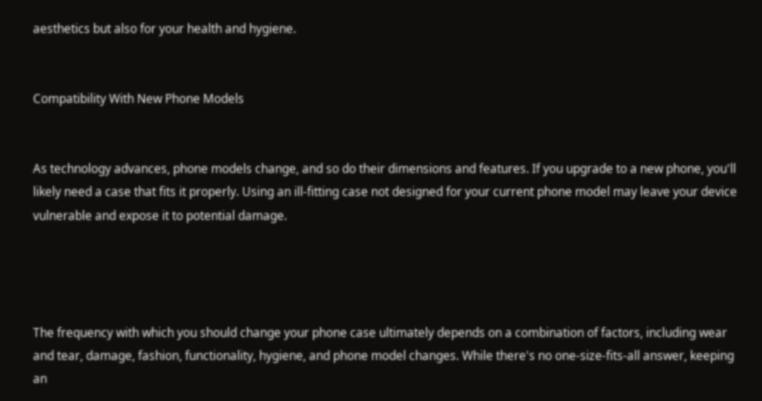aesthetics but also for your health and hygiene.


Compatibility With New Phone Models


As technology advances, phone models change, and so do their dimensions and features. If you upgrade to a new phone, you'll likely need a case that fits it properly. Using an ill-fitting case not designed for your current phone model may leave your device vulnerable and expose it to potential damage.




The frequency with which you should change your phone case ultimately depends on a combination of factors, including wear and tear, damage, fashion, functionality, hygiene, and phone model changes. While there's no one-size-fits-all answer, keeping an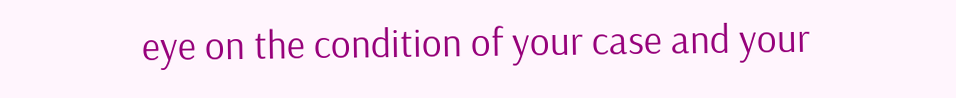eye on the condition of your case and your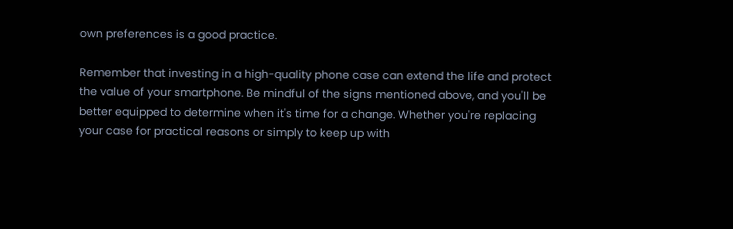own preferences is a good practice.

Remember that investing in a high-quality phone case can extend the life and protect the value of your smartphone. Be mindful of the signs mentioned above, and you'll be better equipped to determine when it's time for a change. Whether you're replacing your case for practical reasons or simply to keep up with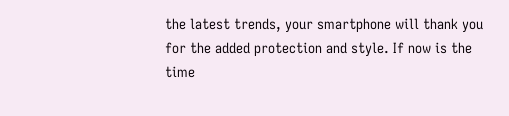the latest trends, your smartphone will thank you for the added protection and style. If now is the time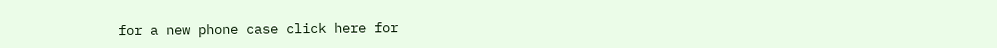for a new phone case click here for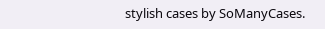stylish cases by SoManyCases.